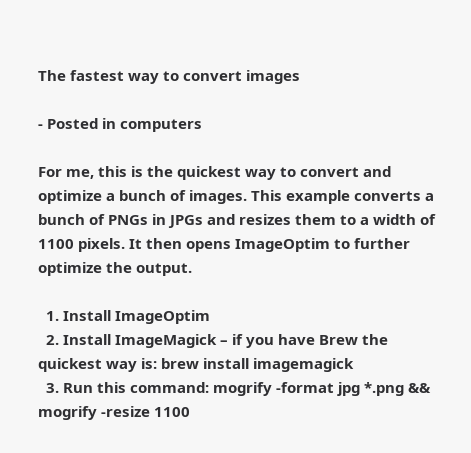The fastest way to convert images

- Posted in computers

For me, this is the quickest way to convert and optimize a bunch of images. This example converts a bunch of PNGs in JPGs and resizes them to a width of 1100 pixels. It then opens ImageOptim to further optimize the output.

  1. Install ImageOptim
  2. Install ImageMagick – if you have Brew the quickest way is: brew install imagemagick
  3. Run this command: mogrify -format jpg *.png && mogrify -resize 1100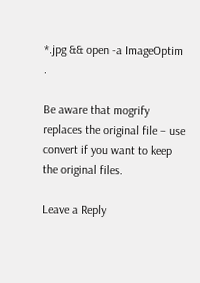*.jpg && open -a ImageOptim .

Be aware that mogrify replaces the original file – use convert if you want to keep the original files.

Leave a Reply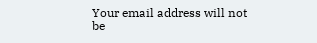Your email address will not be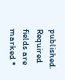published. Required fields are marked *